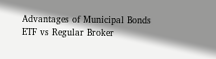Advantages of Municipal Bonds ETF vs Regular Broker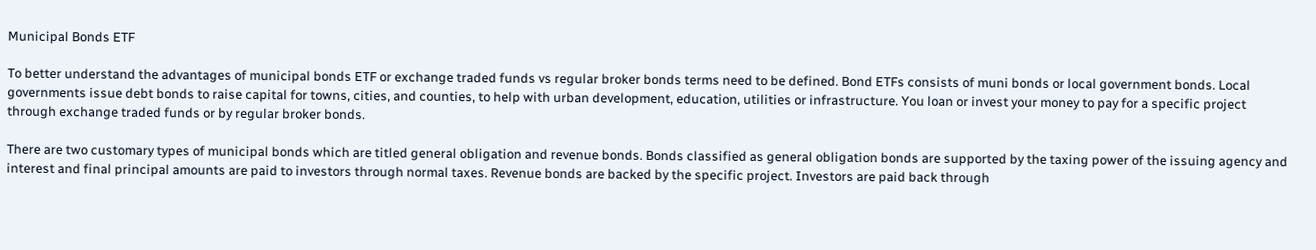Municipal Bonds ETF

To better understand the advantages of municipal bonds ETF or exchange traded funds vs regular broker bonds terms need to be defined. Bond ETFs consists of muni bonds or local government bonds. Local governments issue debt bonds to raise capital for towns, cities, and counties, to help with urban development, education, utilities or infrastructure. You loan or invest your money to pay for a specific project through exchange traded funds or by regular broker bonds.

There are two customary types of municipal bonds which are titled general obligation and revenue bonds. Bonds classified as general obligation bonds are supported by the taxing power of the issuing agency and interest and final principal amounts are paid to investors through normal taxes. Revenue bonds are backed by the specific project. Investors are paid back through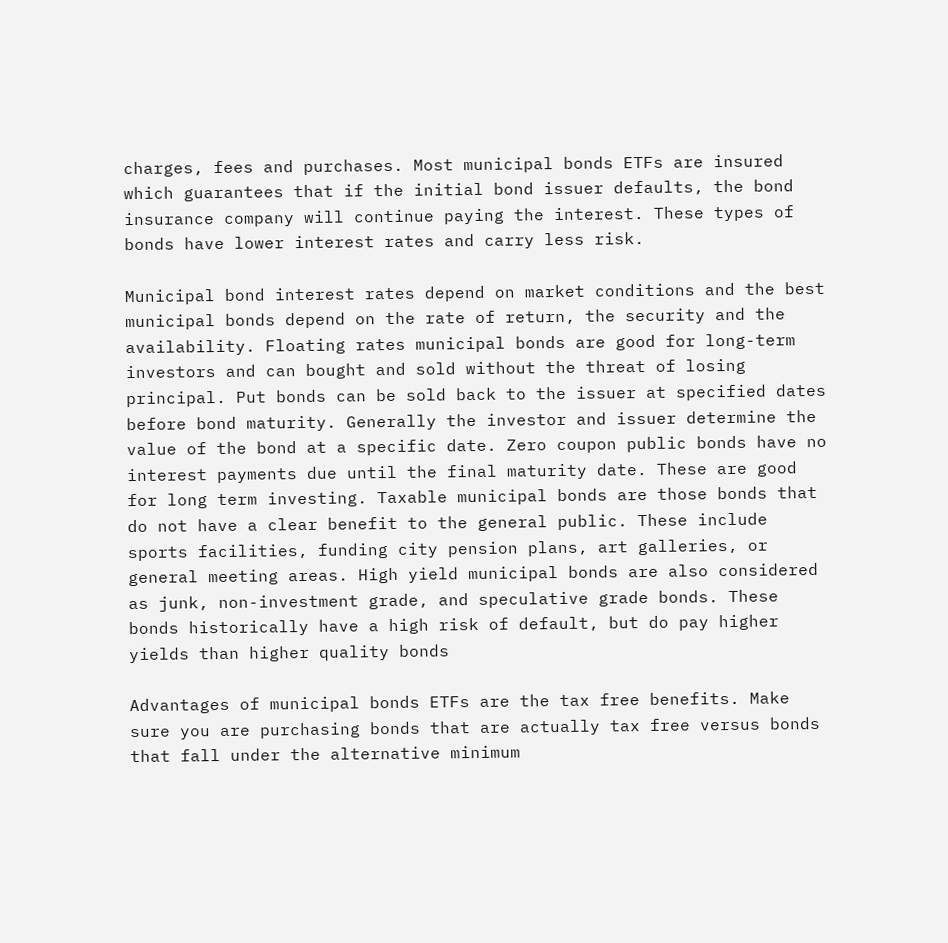charges, fees and purchases. Most municipal bonds ETFs are insured which guarantees that if the initial bond issuer defaults, the bond insurance company will continue paying the interest. These types of bonds have lower interest rates and carry less risk.

Municipal bond interest rates depend on market conditions and the best municipal bonds depend on the rate of return, the security and the availability. Floating rates municipal bonds are good for long-term investors and can bought and sold without the threat of losing principal. Put bonds can be sold back to the issuer at specified dates before bond maturity. Generally the investor and issuer determine the value of the bond at a specific date. Zero coupon public bonds have no interest payments due until the final maturity date. These are good for long term investing. Taxable municipal bonds are those bonds that do not have a clear benefit to the general public. These include sports facilities, funding city pension plans, art galleries, or general meeting areas. High yield municipal bonds are also considered as junk, non-investment grade, and speculative grade bonds. These bonds historically have a high risk of default, but do pay higher yields than higher quality bonds

Advantages of municipal bonds ETFs are the tax free benefits. Make sure you are purchasing bonds that are actually tax free versus bonds that fall under the alternative minimum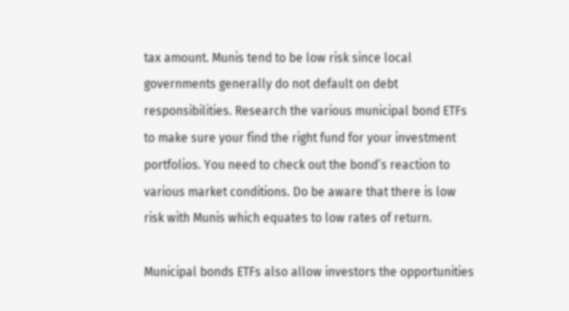tax amount. Munis tend to be low risk since local governments generally do not default on debt responsibilities. Research the various municipal bond ETFs to make sure your find the right fund for your investment portfolios. You need to check out the bond’s reaction to various market conditions. Do be aware that there is low risk with Munis which equates to low rates of return.

Municipal bonds ETFs also allow investors the opportunities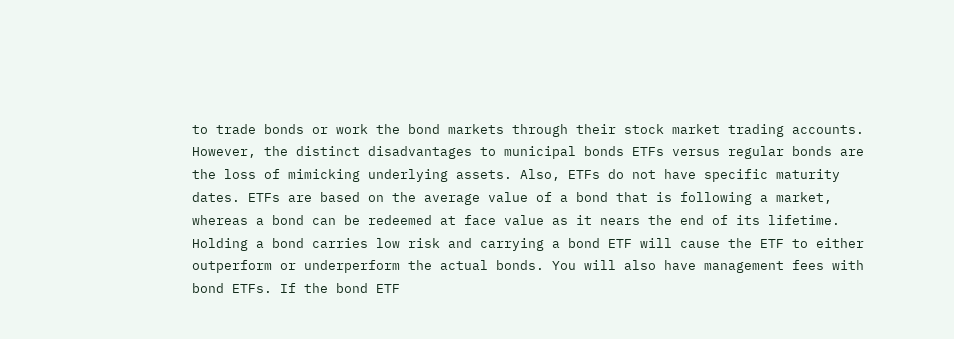to trade bonds or work the bond markets through their stock market trading accounts. However, the distinct disadvantages to municipal bonds ETFs versus regular bonds are the loss of mimicking underlying assets. Also, ETFs do not have specific maturity dates. ETFs are based on the average value of a bond that is following a market, whereas a bond can be redeemed at face value as it nears the end of its lifetime. Holding a bond carries low risk and carrying a bond ETF will cause the ETF to either outperform or underperform the actual bonds. You will also have management fees with bond ETFs. If the bond ETF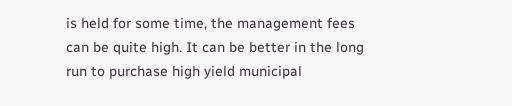is held for some time, the management fees can be quite high. It can be better in the long run to purchase high yield municipal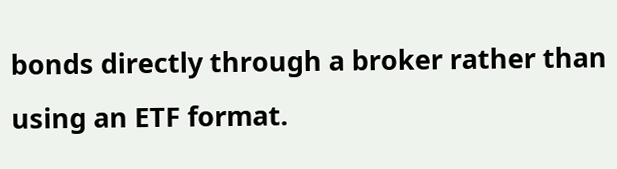bonds directly through a broker rather than using an ETF format.